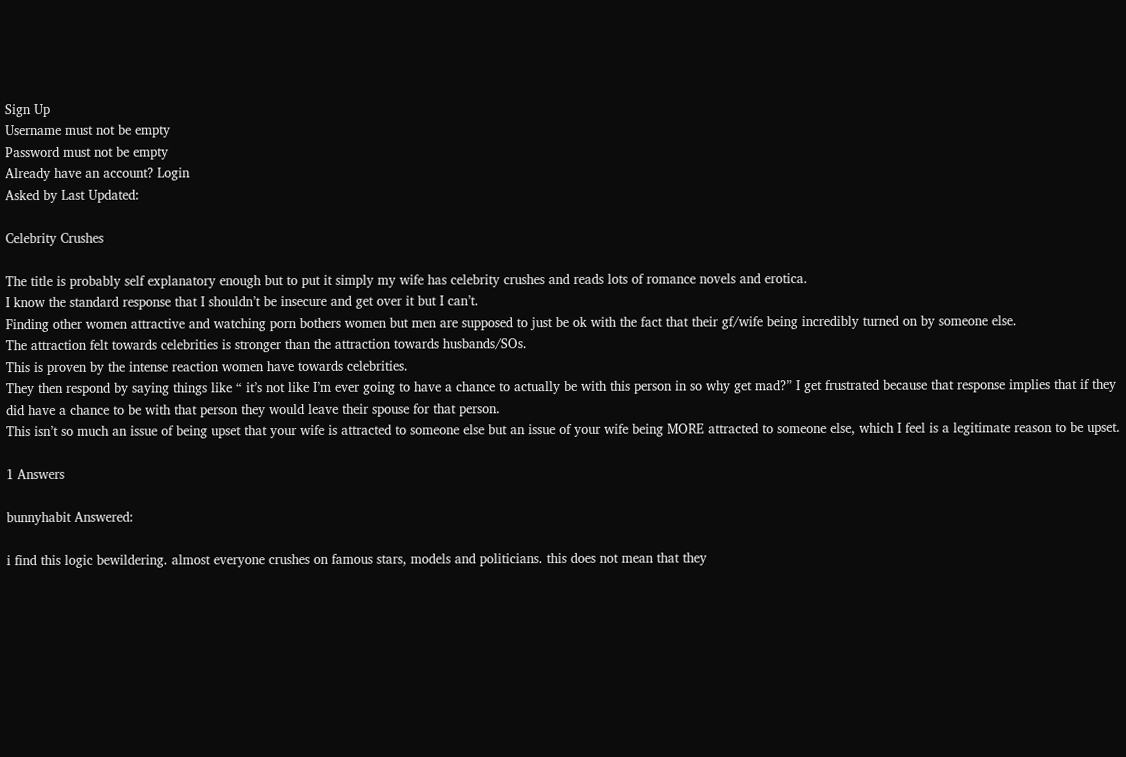Sign Up
Username must not be empty
Password must not be empty
Already have an account? Login
Asked by Last Updated:

Celebrity Crushes

The title is probably self explanatory enough but to put it simply my wife has celebrity crushes and reads lots of romance novels and erotica.
I know the standard response that I shouldn’t be insecure and get over it but I can’t.
Finding other women attractive and watching porn bothers women but men are supposed to just be ok with the fact that their gf/wife being incredibly turned on by someone else.
The attraction felt towards celebrities is stronger than the attraction towards husbands/SOs.
This is proven by the intense reaction women have towards celebrities.
They then respond by saying things like “ it’s not like I’m ever going to have a chance to actually be with this person in so why get mad?” I get frustrated because that response implies that if they did have a chance to be with that person they would leave their spouse for that person.
This isn’t so much an issue of being upset that your wife is attracted to someone else but an issue of your wife being MORE attracted to someone else, which I feel is a legitimate reason to be upset.

1 Answers

bunnyhabit Answered:

i find this logic bewildering. almost everyone crushes on famous stars, models and politicians. this does not mean that they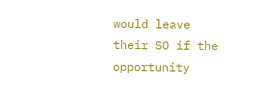would leave their SO if the opportunity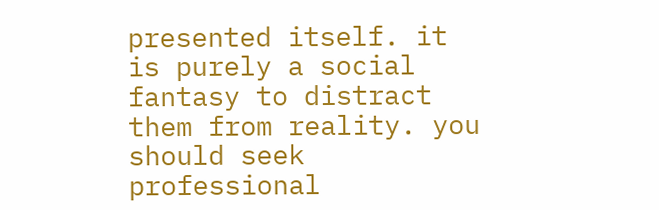presented itself. it is purely a social fantasy to distract them from reality. you should seek professional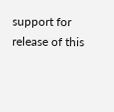support for release of this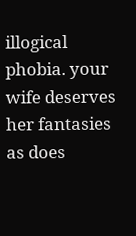illogical phobia. your wife deserves her fantasies as does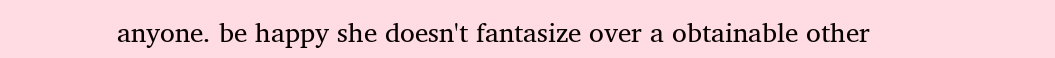anyone. be happy she doesn't fantasize over a obtainable other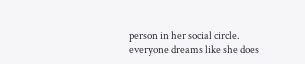person in her social circle. everyone dreams like she does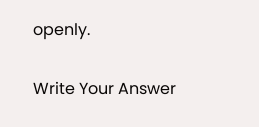openly.

Write Your Answer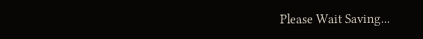Please Wait Saving...